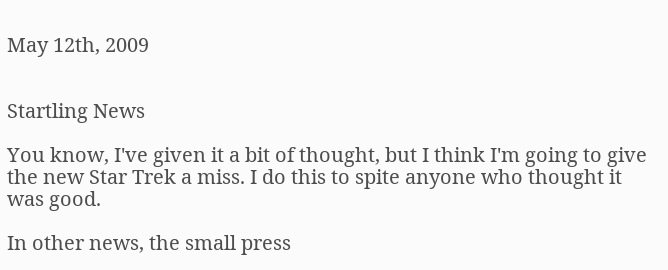May 12th, 2009


Startling News

You know, I've given it a bit of thought, but I think I'm going to give the new Star Trek a miss. I do this to spite anyone who thought it was good.

In other news, the small press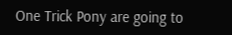One Trick Pony are going to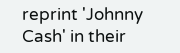reprint 'Johnny Cash' in their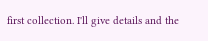first collection. I'll give details and the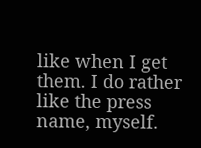like when I get them. I do rather like the press name, myself.